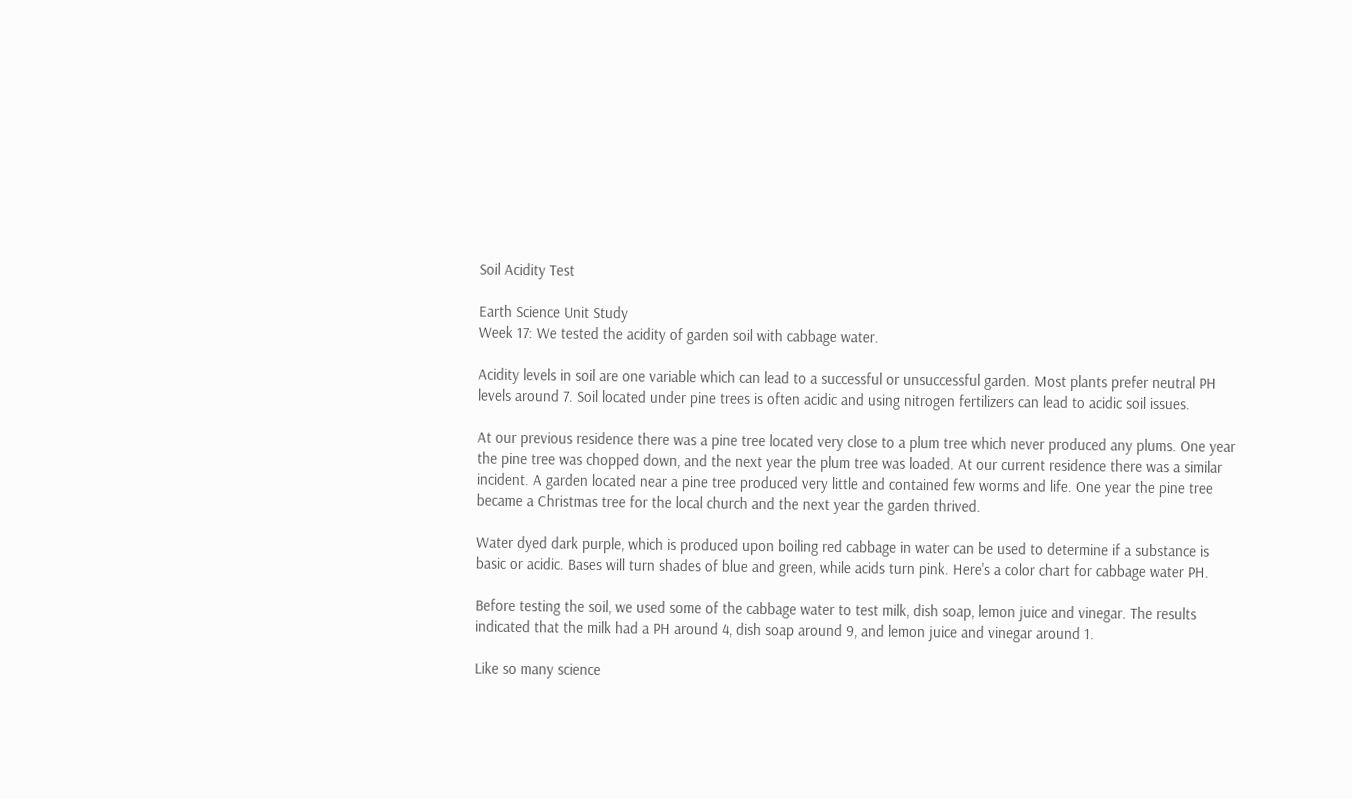Soil Acidity Test

Earth Science Unit Study
Week 17: We tested the acidity of garden soil with cabbage water.

Acidity levels in soil are one variable which can lead to a successful or unsuccessful garden. Most plants prefer neutral PH levels around 7. Soil located under pine trees is often acidic and using nitrogen fertilizers can lead to acidic soil issues.

At our previous residence there was a pine tree located very close to a plum tree which never produced any plums. One year the pine tree was chopped down, and the next year the plum tree was loaded. At our current residence there was a similar incident. A garden located near a pine tree produced very little and contained few worms and life. One year the pine tree became a Christmas tree for the local church and the next year the garden thrived.

Water dyed dark purple, which is produced upon boiling red cabbage in water can be used to determine if a substance is basic or acidic. Bases will turn shades of blue and green, while acids turn pink. Here's a color chart for cabbage water PH.

Before testing the soil, we used some of the cabbage water to test milk, dish soap, lemon juice and vinegar. The results indicated that the milk had a PH around 4, dish soap around 9, and lemon juice and vinegar around 1.

Like so many science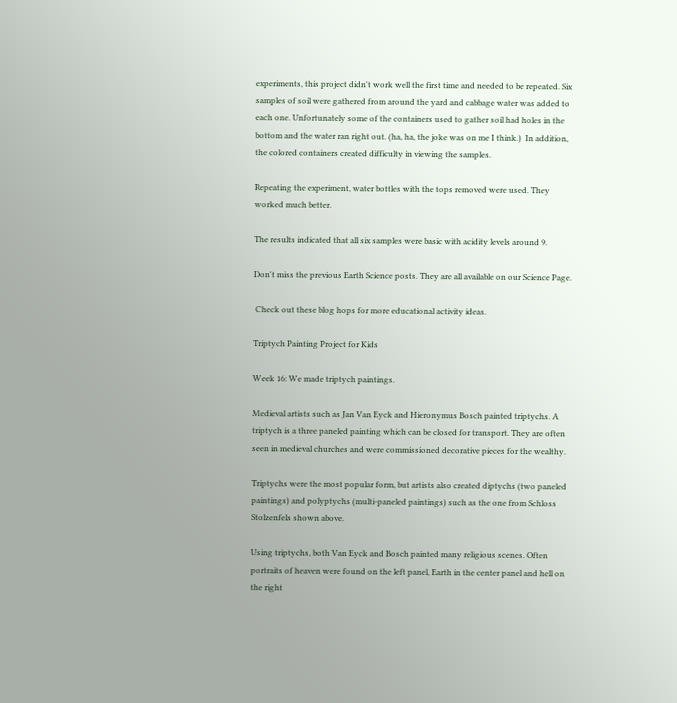experiments, this project didn't work well the first time and needed to be repeated. Six samples of soil were gathered from around the yard and cabbage water was added to each one. Unfortunately some of the containers used to gather soil had holes in the bottom and the water ran right out. (ha, ha, the joke was on me I think.)  In addition, the colored containers created difficulty in viewing the samples.

Repeating the experiment, water bottles with the tops removed were used. They worked much better.

The results indicated that all six samples were basic with acidity levels around 9.

Don't miss the previous Earth Science posts. They are all available on our Science Page.

 Check out these blog hops for more educational activity ideas.

Triptych Painting Project for Kids

Week 16: We made triptych paintings.

Medieval artists such as Jan Van Eyck and Hieronymus Bosch painted triptychs. A triptych is a three paneled painting which can be closed for transport. They are often seen in medieval churches and were commissioned decorative pieces for the wealthy.

Triptychs were the most popular form, but artists also created diptychs (two paneled paintings) and polyptychs (multi-paneled paintings) such as the one from Schloss Stolzenfels shown above.

Using triptychs, both Van Eyck and Bosch painted many religious scenes. Often portraits of heaven were found on the left panel, Earth in the center panel and hell on the right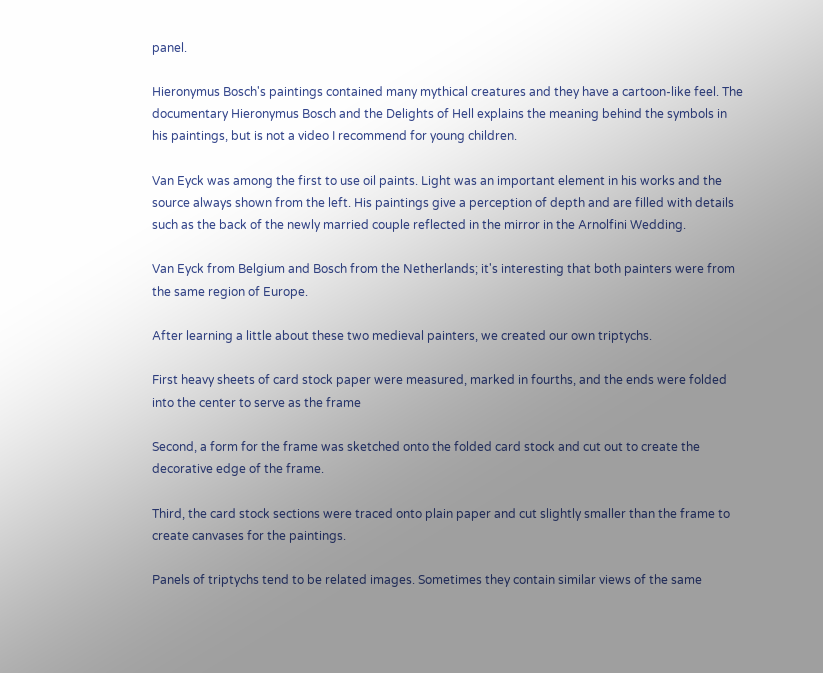panel.

Hieronymus Bosch's paintings contained many mythical creatures and they have a cartoon-like feel. The documentary Hieronymus Bosch and the Delights of Hell explains the meaning behind the symbols in his paintings, but is not a video I recommend for young children.

Van Eyck was among the first to use oil paints. Light was an important element in his works and the source always shown from the left. His paintings give a perception of depth and are filled with details such as the back of the newly married couple reflected in the mirror in the Arnolfini Wedding.

Van Eyck from Belgium and Bosch from the Netherlands; it's interesting that both painters were from the same region of Europe.

After learning a little about these two medieval painters, we created our own triptychs.

First heavy sheets of card stock paper were measured, marked in fourths, and the ends were folded into the center to serve as the frame

Second, a form for the frame was sketched onto the folded card stock and cut out to create the decorative edge of the frame.

Third, the card stock sections were traced onto plain paper and cut slightly smaller than the frame to create canvases for the paintings.

Panels of triptychs tend to be related images. Sometimes they contain similar views of the same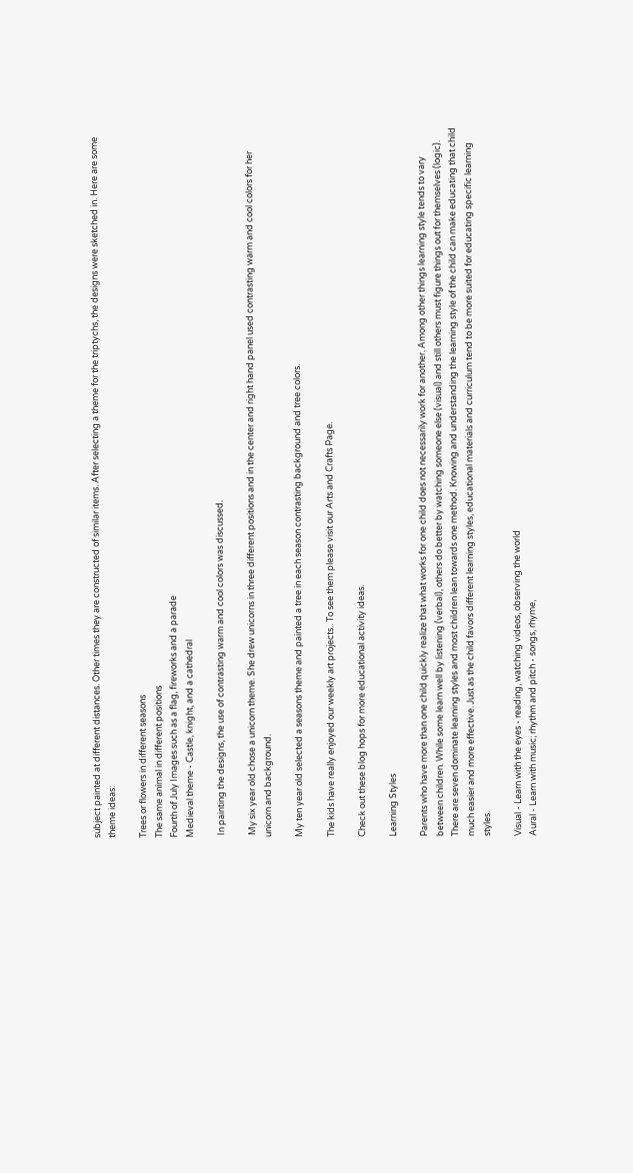subject painted at different distances. Other times they are constructed of similar items. After selecting a theme for the triptychs, the designs were sketched in. Here are some theme ideas:

Trees or flowers in different seasons
The same animal in different positions
Fourth of July Images such as a flag, fireworks and a parade
Medieval theme - Castle, knight, and a cathedral

 In painting the designs, the use of contrasting warm and cool colors was discussed.

 My six year old chose a unicorn theme. She drew unicorns in three different positions and in the center and right hand panel used contrasting warm and cool colors for her unicorn and background.

My ten year old selected a seasons theme and painted a tree in each season contrasting background and tree colors.

The kids have really enjoyed our weekly art projects.. To see them please visit our Arts and Crafts Page.

Check out these blog hops for more educational activity ideas.

Learning Styles

Parents who have more than one child quickly realize that what works for one child does not necessarily work for another. Among other things learning style tends to vary between children. While some learn well by listening (verbal), others do better by watching someone else (visual) and still others must figure things out for themselves (logic). There are seven dominate learning styles and most children lean towards one method. Knowing and understanding the learning style of the child can make educating that child much easier and more effective. Just as the child favors different learning styles, educational materials and curriculum tend to be more suited for educating specific learning styles.

Visual - Learn with the eyes - reading, watching videos, observing the world
Aural - Learn with music; rhythm and pitch - songs, rhyme,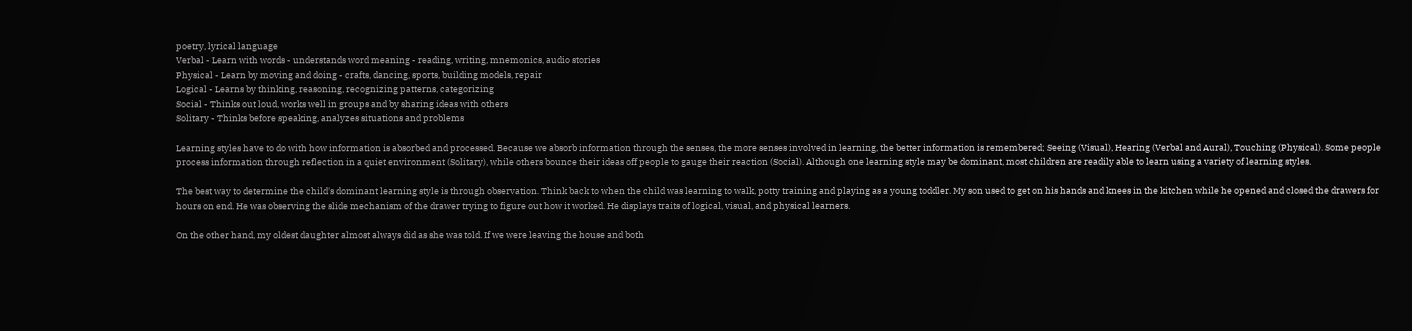poetry, lyrical language
Verbal - Learn with words - understands word meaning - reading, writing, mnemonics, audio stories
Physical - Learn by moving and doing - crafts, dancing, sports, building models, repair
Logical - Learns by thinking, reasoning, recognizing patterns, categorizing
Social - Thinks out loud, works well in groups and by sharing ideas with others
Solitary - Thinks before speaking, analyzes situations and problems

Learning styles have to do with how information is absorbed and processed. Because we absorb information through the senses, the more senses involved in learning, the better information is remembered; Seeing (Visual), Hearing (Verbal and Aural), Touching (Physical). Some people process information through reflection in a quiet environment (Solitary), while others bounce their ideas off people to gauge their reaction (Social). Although one learning style may be dominant, most children are readily able to learn using a variety of learning styles.

The best way to determine the child's dominant learning style is through observation. Think back to when the child was learning to walk, potty training and playing as a young toddler. My son used to get on his hands and knees in the kitchen while he opened and closed the drawers for hours on end. He was observing the slide mechanism of the drawer trying to figure out how it worked. He displays traits of logical, visual, and physical learners.

On the other hand, my oldest daughter almost always did as she was told. If we were leaving the house and both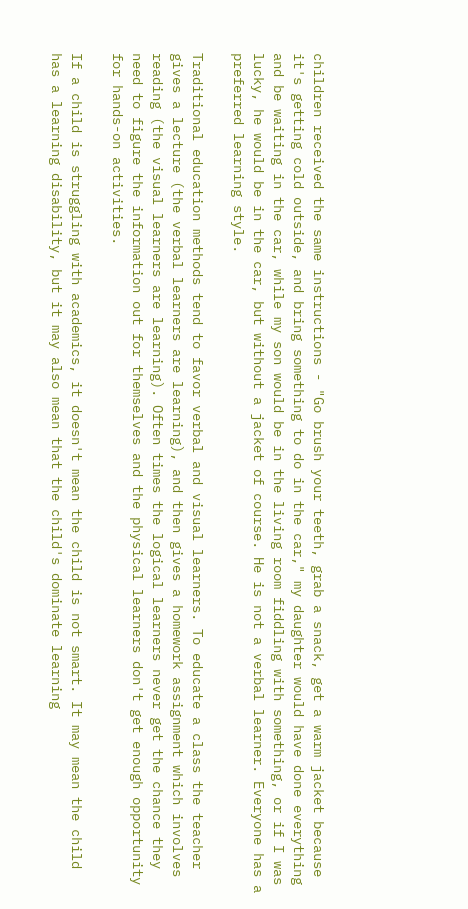children received the same instructions - "Go brush your teeth, grab a snack, get a warm jacket because it's getting cold outside, and bring something to do in the car," my daughter would have done everything and be waiting in the car, while my son would be in the living room fiddling with something, or if I was lucky, he would be in the car, but without a jacket of course. He is not a verbal learner. Everyone has a preferred learning style.

Traditional education methods tend to favor verbal and visual learners. To educate a class the teacher gives a lecture (the verbal learners are learning), and then gives a homework assignment which involves reading (the visual learners are learning). Often times the logical learners never get the chance they need to figure the information out for themselves and the physical learners don't get enough opportunity for hands-on activities.

If a child is struggling with academics, it doesn't mean the child is not smart. It may mean the child has a learning disability, but it may also mean that the child's dominate learning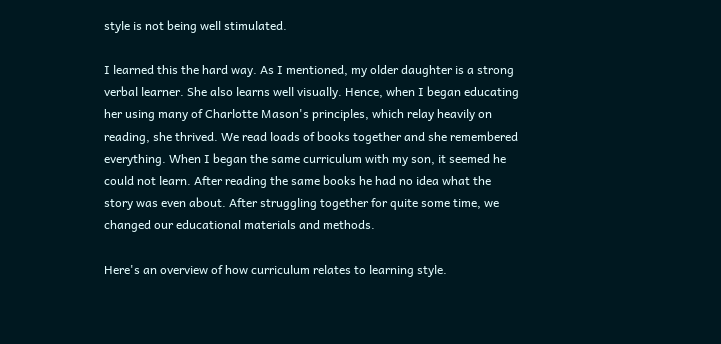style is not being well stimulated.

I learned this the hard way. As I mentioned, my older daughter is a strong verbal learner. She also learns well visually. Hence, when I began educating her using many of Charlotte Mason's principles, which relay heavily on reading, she thrived. We read loads of books together and she remembered everything. When I began the same curriculum with my son, it seemed he could not learn. After reading the same books he had no idea what the story was even about. After struggling together for quite some time, we changed our educational materials and methods.

Here's an overview of how curriculum relates to learning style.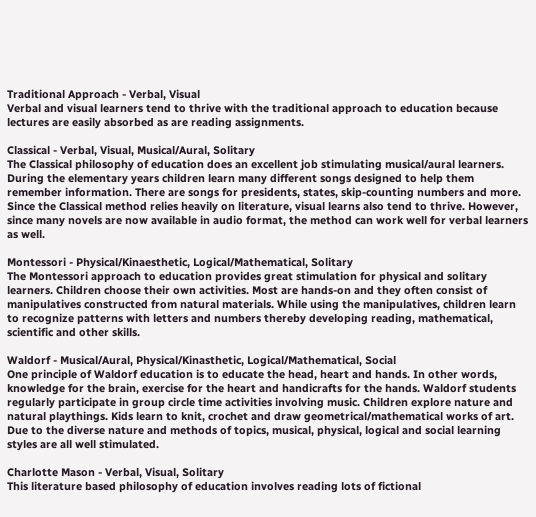Traditional Approach - Verbal, Visual
Verbal and visual learners tend to thrive with the traditional approach to education because lectures are easily absorbed as are reading assignments.

Classical - Verbal, Visual, Musical/Aural, Solitary
The Classical philosophy of education does an excellent job stimulating musical/aural learners. During the elementary years children learn many different songs designed to help them remember information. There are songs for presidents, states, skip-counting numbers and more. Since the Classical method relies heavily on literature, visual learns also tend to thrive. However, since many novels are now available in audio format, the method can work well for verbal learners as well.

Montessori - Physical/Kinaesthetic, Logical/Mathematical, Solitary
The Montessori approach to education provides great stimulation for physical and solitary learners. Children choose their own activities. Most are hands-on and they often consist of manipulatives constructed from natural materials. While using the manipulatives, children learn to recognize patterns with letters and numbers thereby developing reading, mathematical, scientific and other skills.

Waldorf - Musical/Aural, Physical/Kinasthetic, Logical/Mathematical, Social
One principle of Waldorf education is to educate the head, heart and hands. In other words, knowledge for the brain, exercise for the heart and handicrafts for the hands. Waldorf students regularly participate in group circle time activities involving music. Children explore nature and natural playthings. Kids learn to knit, crochet and draw geometrical/mathematical works of art. Due to the diverse nature and methods of topics, musical, physical, logical and social learning styles are all well stimulated.

Charlotte Mason - Verbal, Visual, Solitary
This literature based philosophy of education involves reading lots of fictional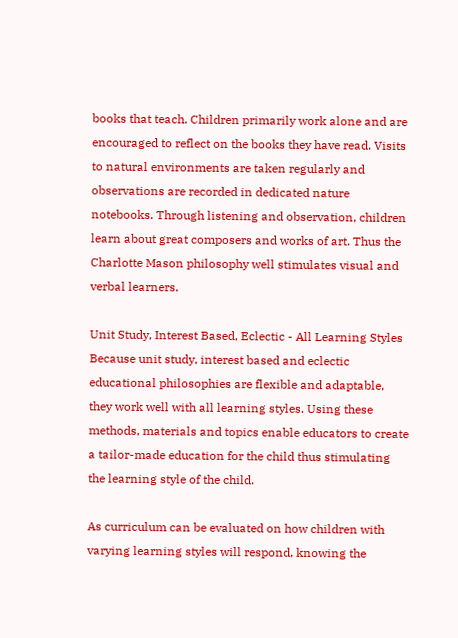books that teach. Children primarily work alone and are encouraged to reflect on the books they have read. Visits to natural environments are taken regularly and observations are recorded in dedicated nature notebooks. Through listening and observation, children learn about great composers and works of art. Thus the Charlotte Mason philosophy well stimulates visual and verbal learners.

Unit Study, Interest Based, Eclectic - All Learning Styles
Because unit study, interest based and eclectic educational philosophies are flexible and adaptable, they work well with all learning styles. Using these methods, materials and topics enable educators to create a tailor-made education for the child thus stimulating the learning style of the child.

As curriculum can be evaluated on how children with varying learning styles will respond, knowing the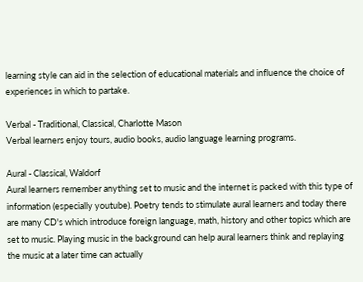learning style can aid in the selection of educational materials and influence the choice of experiences in which to partake.

Verbal - Traditional, Classical, Charlotte Mason
Verbal learners enjoy tours, audio books, audio language learning programs.

Aural - Classical, Waldorf
Aural learners remember anything set to music and the internet is packed with this type of information (especially youtube). Poetry tends to stimulate aural learners and today there are many CD's which introduce foreign language, math, history and other topics which are set to music. Playing music in the background can help aural learners think and replaying the music at a later time can actually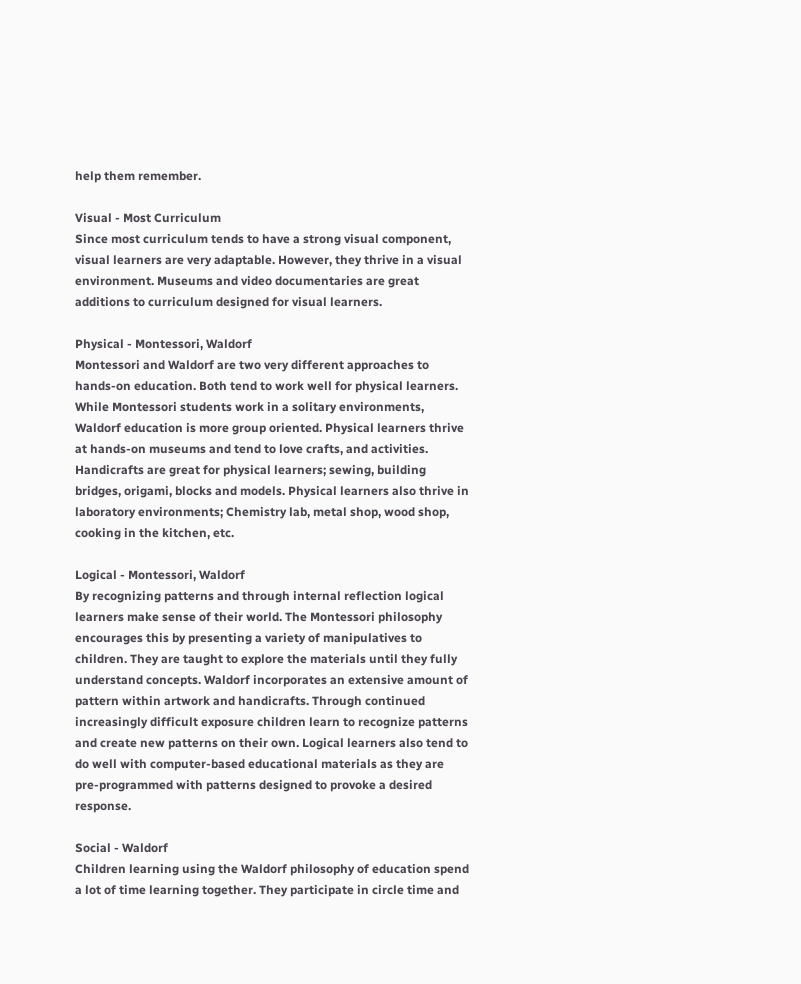help them remember.

Visual - Most Curriculum
Since most curriculum tends to have a strong visual component, visual learners are very adaptable. However, they thrive in a visual environment. Museums and video documentaries are great additions to curriculum designed for visual learners.

Physical - Montessori, Waldorf
Montessori and Waldorf are two very different approaches to hands-on education. Both tend to work well for physical learners. While Montessori students work in a solitary environments, Waldorf education is more group oriented. Physical learners thrive at hands-on museums and tend to love crafts, and activities. Handicrafts are great for physical learners; sewing, building bridges, origami, blocks and models. Physical learners also thrive in laboratory environments; Chemistry lab, metal shop, wood shop, cooking in the kitchen, etc.

Logical - Montessori, Waldorf
By recognizing patterns and through internal reflection logical learners make sense of their world. The Montessori philosophy encourages this by presenting a variety of manipulatives to children. They are taught to explore the materials until they fully understand concepts. Waldorf incorporates an extensive amount of pattern within artwork and handicrafts. Through continued increasingly difficult exposure children learn to recognize patterns and create new patterns on their own. Logical learners also tend to do well with computer-based educational materials as they are pre-programmed with patterns designed to provoke a desired response.

Social - Waldorf
Children learning using the Waldorf philosophy of education spend a lot of time learning together. They participate in circle time and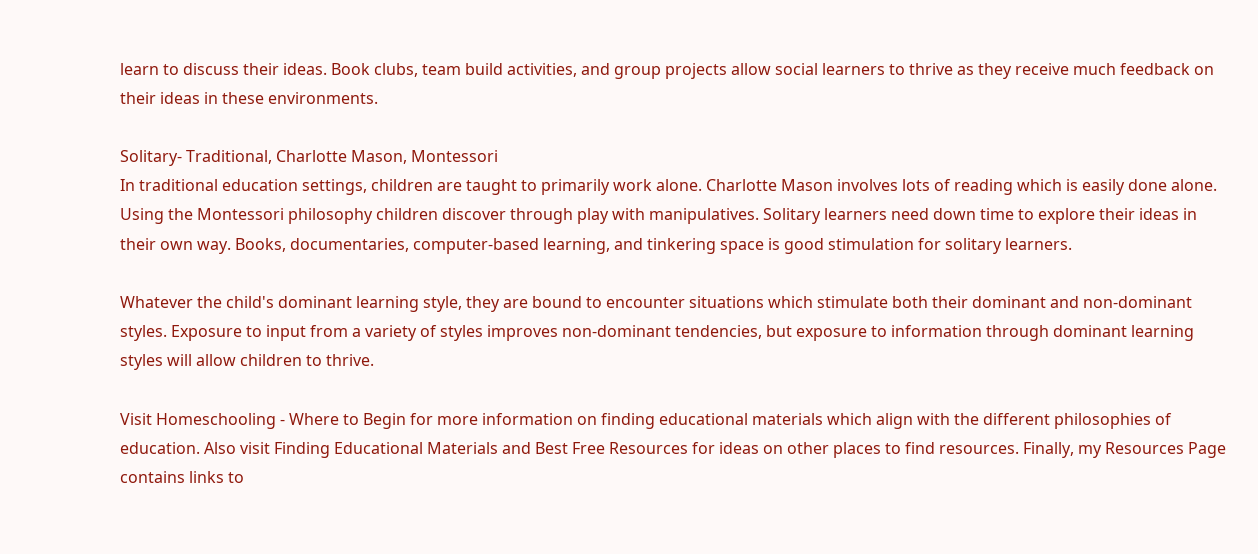learn to discuss their ideas. Book clubs, team build activities, and group projects allow social learners to thrive as they receive much feedback on their ideas in these environments.

Solitary- Traditional, Charlotte Mason, Montessori
In traditional education settings, children are taught to primarily work alone. Charlotte Mason involves lots of reading which is easily done alone. Using the Montessori philosophy children discover through play with manipulatives. Solitary learners need down time to explore their ideas in their own way. Books, documentaries, computer-based learning, and tinkering space is good stimulation for solitary learners.

Whatever the child's dominant learning style, they are bound to encounter situations which stimulate both their dominant and non-dominant styles. Exposure to input from a variety of styles improves non-dominant tendencies, but exposure to information through dominant learning styles will allow children to thrive.

Visit Homeschooling - Where to Begin for more information on finding educational materials which align with the different philosophies of education. Also visit Finding Educational Materials and Best Free Resources for ideas on other places to find resources. Finally, my Resources Page contains links to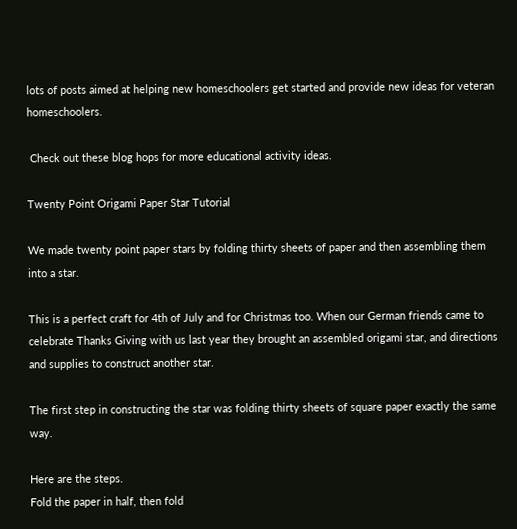lots of posts aimed at helping new homeschoolers get started and provide new ideas for veteran homeschoolers.

 Check out these blog hops for more educational activity ideas.

Twenty Point Origami Paper Star Tutorial

We made twenty point paper stars by folding thirty sheets of paper and then assembling them into a star.

This is a perfect craft for 4th of July and for Christmas too. When our German friends came to celebrate Thanks Giving with us last year they brought an assembled origami star, and directions and supplies to construct another star.

The first step in constructing the star was folding thirty sheets of square paper exactly the same way.

Here are the steps.
Fold the paper in half, then fold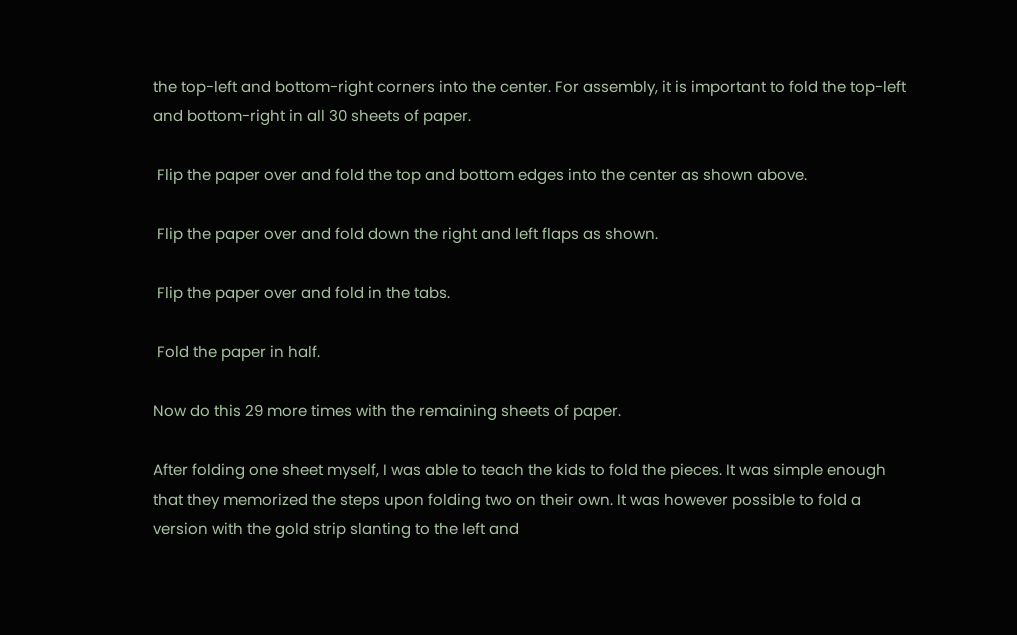the top-left and bottom-right corners into the center. For assembly, it is important to fold the top-left and bottom-right in all 30 sheets of paper.

 Flip the paper over and fold the top and bottom edges into the center as shown above.

 Flip the paper over and fold down the right and left flaps as shown.

 Flip the paper over and fold in the tabs.

 Fold the paper in half.

Now do this 29 more times with the remaining sheets of paper.

After folding one sheet myself, I was able to teach the kids to fold the pieces. It was simple enough that they memorized the steps upon folding two on their own. It was however possible to fold a version with the gold strip slanting to the left and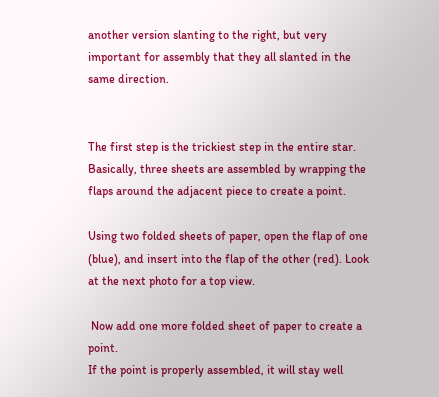another version slanting to the right, but very important for assembly that they all slanted in the same direction.


The first step is the trickiest step in the entire star. Basically, three sheets are assembled by wrapping the flaps around the adjacent piece to create a point.

Using two folded sheets of paper, open the flap of one (blue), and insert into the flap of the other (red). Look at the next photo for a top view.

 Now add one more folded sheet of paper to create a point.
If the point is properly assembled, it will stay well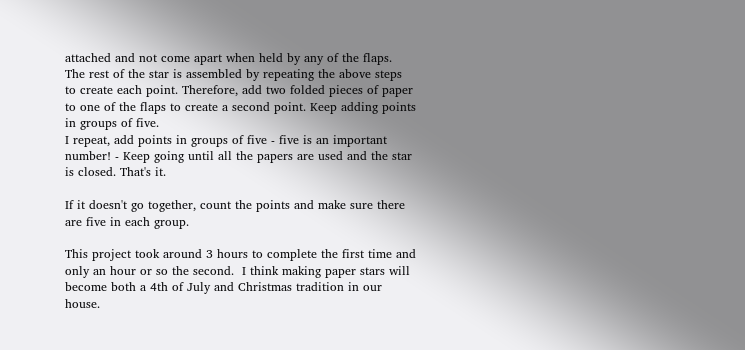attached and not come apart when held by any of the flaps.
The rest of the star is assembled by repeating the above steps to create each point. Therefore, add two folded pieces of paper to one of the flaps to create a second point. Keep adding points in groups of five.
I repeat, add points in groups of five - five is an important number! - Keep going until all the papers are used and the star is closed. That's it.

If it doesn't go together, count the points and make sure there are five in each group.

This project took around 3 hours to complete the first time and only an hour or so the second.  I think making paper stars will become both a 4th of July and Christmas tradition in our house.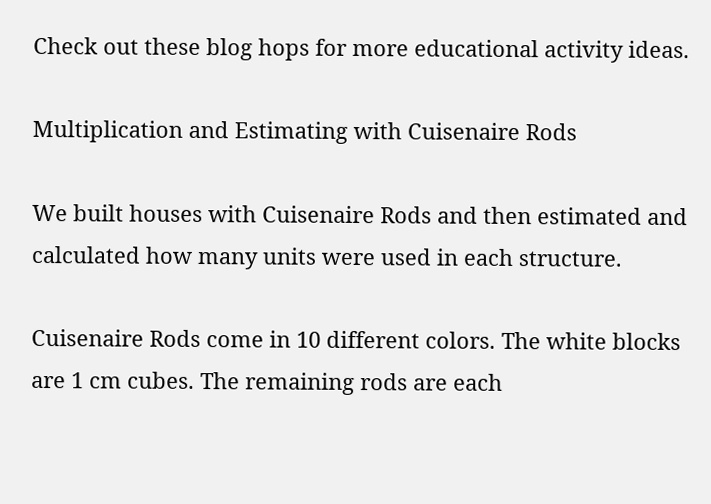Check out these blog hops for more educational activity ideas.

Multiplication and Estimating with Cuisenaire Rods

We built houses with Cuisenaire Rods and then estimated and calculated how many units were used in each structure.

Cuisenaire Rods come in 10 different colors. The white blocks are 1 cm cubes. The remaining rods are each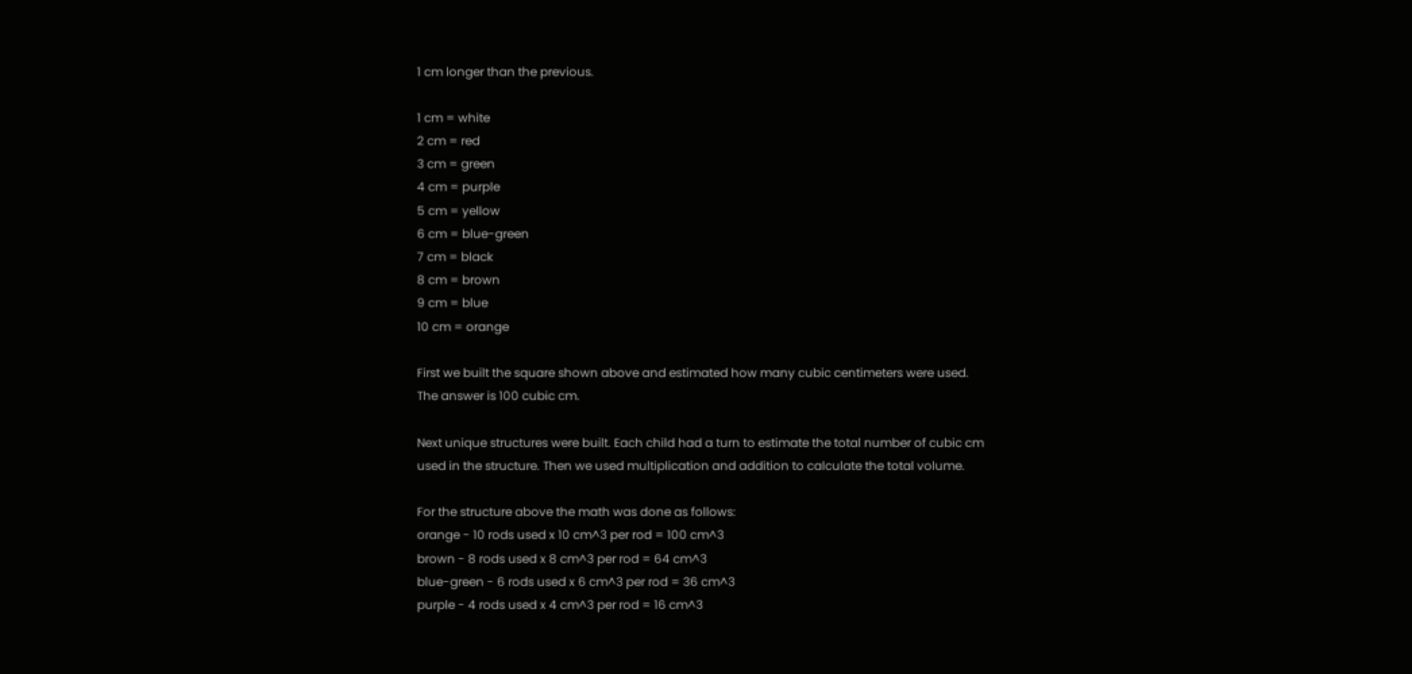1 cm longer than the previous.

1 cm = white
2 cm = red
3 cm = green
4 cm = purple
5 cm = yellow
6 cm = blue-green
7 cm = black
8 cm = brown
9 cm = blue
10 cm = orange

First we built the square shown above and estimated how many cubic centimeters were used. The answer is 100 cubic cm.

Next unique structures were built. Each child had a turn to estimate the total number of cubic cm used in the structure. Then we used multiplication and addition to calculate the total volume.

For the structure above the math was done as follows:
orange - 10 rods used x 10 cm^3 per rod = 100 cm^3
brown - 8 rods used x 8 cm^3 per rod = 64 cm^3
blue-green - 6 rods used x 6 cm^3 per rod = 36 cm^3
purple - 4 rods used x 4 cm^3 per rod = 16 cm^3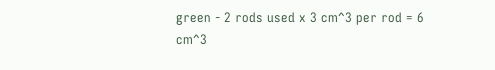green - 2 rods used x 3 cm^3 per rod = 6 cm^3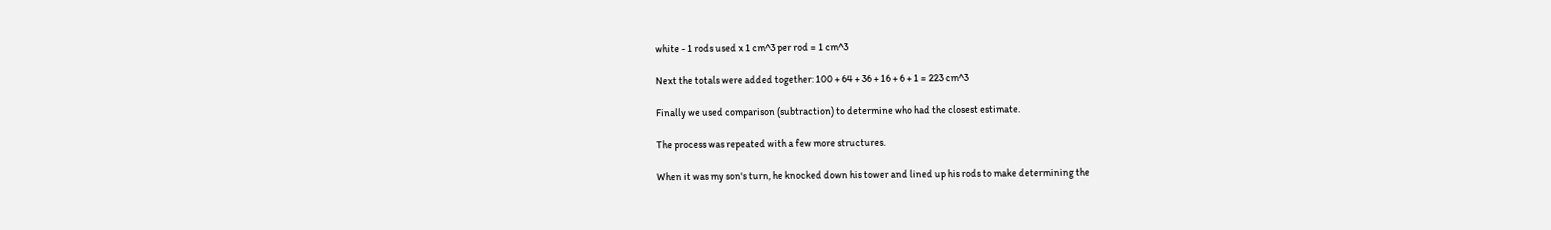white - 1 rods used x 1 cm^3 per rod = 1 cm^3

Next the totals were added together: 100 + 64 + 36 + 16 + 6 + 1 = 223 cm^3

Finally we used comparison (subtraction) to determine who had the closest estimate.

The process was repeated with a few more structures.

When it was my son's turn, he knocked down his tower and lined up his rods to make determining the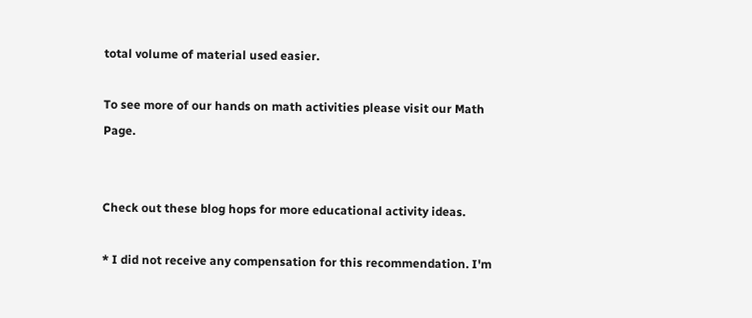total volume of material used easier.

To see more of our hands on math activities please visit our Math Page.


Check out these blog hops for more educational activity ideas.

* I did not receive any compensation for this recommendation. I'm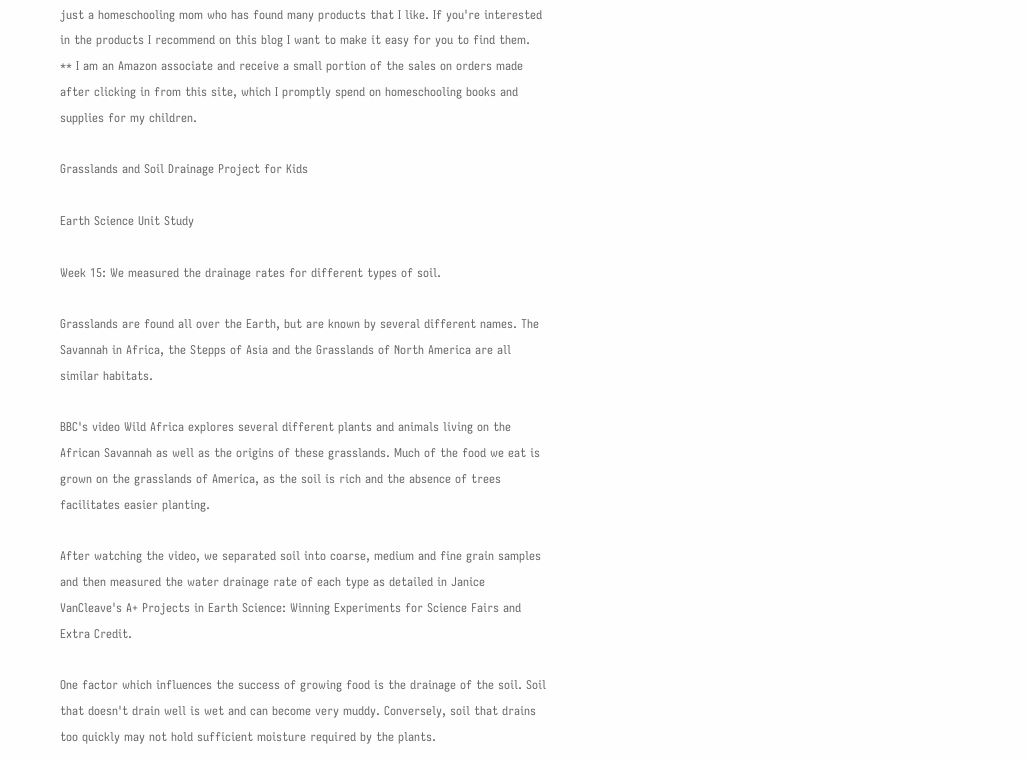just a homeschooling mom who has found many products that I like. If you're interested in the products I recommend on this blog I want to make it easy for you to find them.
** I am an Amazon associate and receive a small portion of the sales on orders made after clicking in from this site, which I promptly spend on homeschooling books and supplies for my children.

Grasslands and Soil Drainage Project for Kids

Earth Science Unit Study

Week 15: We measured the drainage rates for different types of soil.

Grasslands are found all over the Earth, but are known by several different names. The Savannah in Africa, the Stepps of Asia and the Grasslands of North America are all similar habitats.

BBC's video Wild Africa explores several different plants and animals living on the African Savannah as well as the origins of these grasslands. Much of the food we eat is grown on the grasslands of America, as the soil is rich and the absence of trees facilitates easier planting.

After watching the video, we separated soil into coarse, medium and fine grain samples and then measured the water drainage rate of each type as detailed in Janice VanCleave's A+ Projects in Earth Science: Winning Experiments for Science Fairs and Extra Credit.

One factor which influences the success of growing food is the drainage of the soil. Soil that doesn't drain well is wet and can become very muddy. Conversely, soil that drains too quickly may not hold sufficient moisture required by the plants.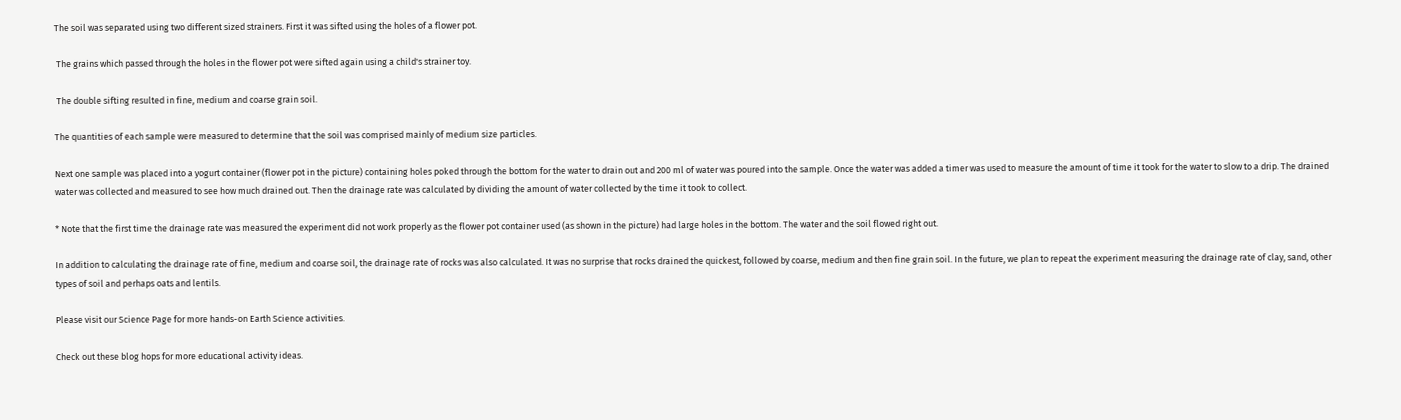The soil was separated using two different sized strainers. First it was sifted using the holes of a flower pot.

 The grains which passed through the holes in the flower pot were sifted again using a child's strainer toy.

 The double sifting resulted in fine, medium and coarse grain soil.

The quantities of each sample were measured to determine that the soil was comprised mainly of medium size particles.

Next one sample was placed into a yogurt container (flower pot in the picture) containing holes poked through the bottom for the water to drain out and 200 ml of water was poured into the sample. Once the water was added a timer was used to measure the amount of time it took for the water to slow to a drip. The drained water was collected and measured to see how much drained out. Then the drainage rate was calculated by dividing the amount of water collected by the time it took to collect.

* Note that the first time the drainage rate was measured the experiment did not work properly as the flower pot container used (as shown in the picture) had large holes in the bottom. The water and the soil flowed right out.

In addition to calculating the drainage rate of fine, medium and coarse soil, the drainage rate of rocks was also calculated. It was no surprise that rocks drained the quickest, followed by coarse, medium and then fine grain soil. In the future, we plan to repeat the experiment measuring the drainage rate of clay, sand, other types of soil and perhaps oats and lentils.

Please visit our Science Page for more hands-on Earth Science activities.

Check out these blog hops for more educational activity ideas.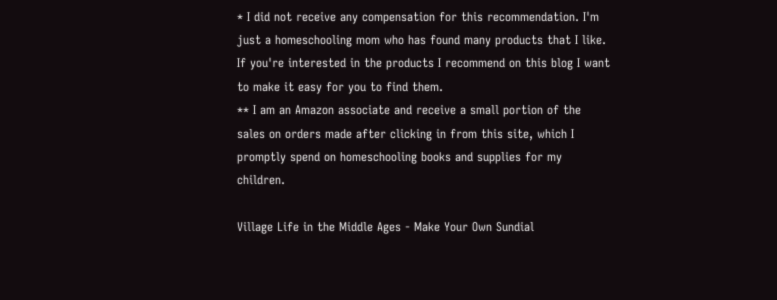* I did not receive any compensation for this recommendation. I'm just a homeschooling mom who has found many products that I like. If you're interested in the products I recommend on this blog I want to make it easy for you to find them.
** I am an Amazon associate and receive a small portion of the sales on orders made after clicking in from this site, which I promptly spend on homeschooling books and supplies for my children.

Village Life in the Middle Ages - Make Your Own Sundial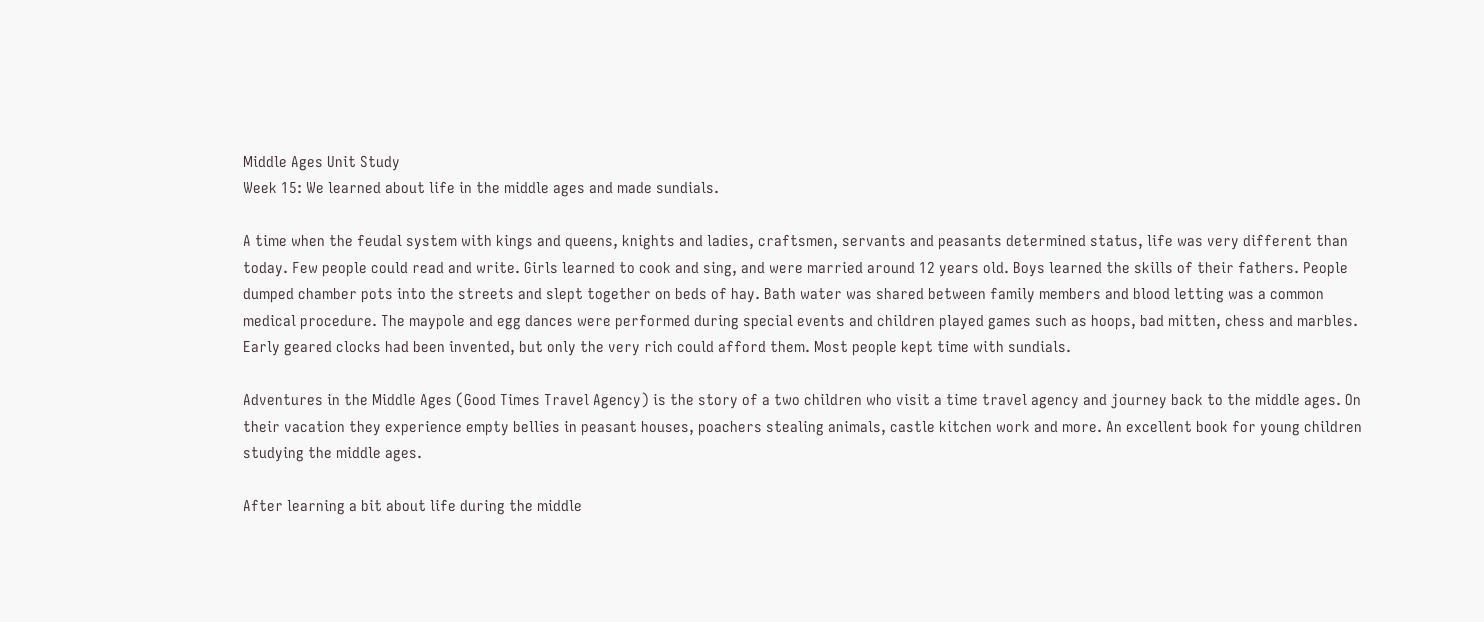Middle Ages Unit Study
Week 15: We learned about life in the middle ages and made sundials.

A time when the feudal system with kings and queens, knights and ladies, craftsmen, servants and peasants determined status, life was very different than today. Few people could read and write. Girls learned to cook and sing, and were married around 12 years old. Boys learned the skills of their fathers. People dumped chamber pots into the streets and slept together on beds of hay. Bath water was shared between family members and blood letting was a common medical procedure. The maypole and egg dances were performed during special events and children played games such as hoops, bad mitten, chess and marbles. Early geared clocks had been invented, but only the very rich could afford them. Most people kept time with sundials.

Adventures in the Middle Ages (Good Times Travel Agency) is the story of a two children who visit a time travel agency and journey back to the middle ages. On their vacation they experience empty bellies in peasant houses, poachers stealing animals, castle kitchen work and more. An excellent book for young children studying the middle ages.

After learning a bit about life during the middle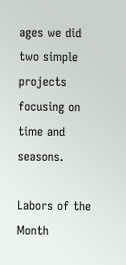ages we did two simple projects focusing on time and seasons.

Labors of the Month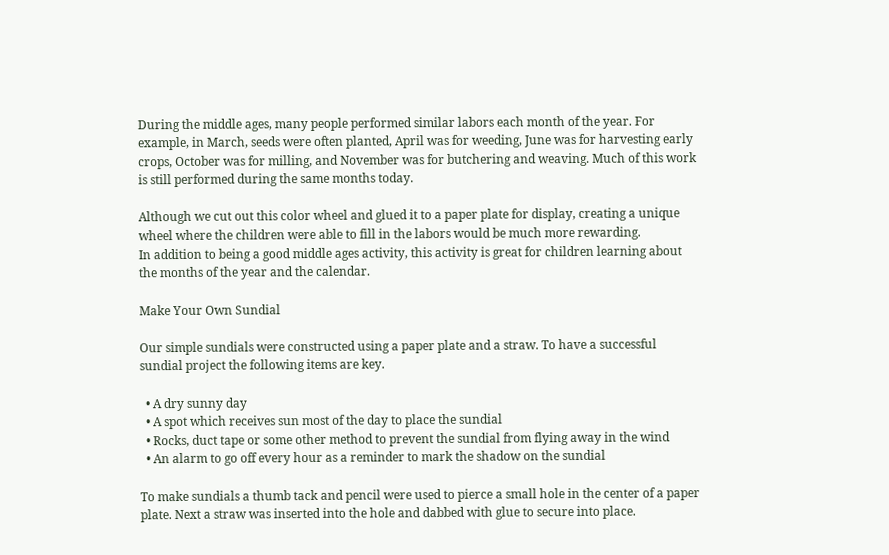During the middle ages, many people performed similar labors each month of the year. For example, in March, seeds were often planted, April was for weeding, June was for harvesting early crops, October was for milling, and November was for butchering and weaving. Much of this work is still performed during the same months today.

Although we cut out this color wheel and glued it to a paper plate for display, creating a unique wheel where the children were able to fill in the labors would be much more rewarding.
In addition to being a good middle ages activity, this activity is great for children learning about the months of the year and the calendar.

Make Your Own Sundial

Our simple sundials were constructed using a paper plate and a straw. To have a successful sundial project the following items are key.

  • A dry sunny day
  • A spot which receives sun most of the day to place the sundial
  • Rocks, duct tape or some other method to prevent the sundial from flying away in the wind
  • An alarm to go off every hour as a reminder to mark the shadow on the sundial

To make sundials a thumb tack and pencil were used to pierce a small hole in the center of a paper plate. Next a straw was inserted into the hole and dabbed with glue to secure into place.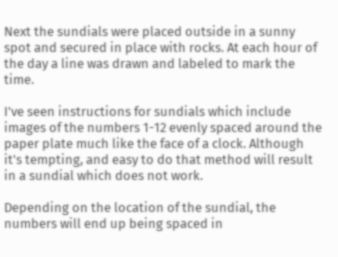Next the sundials were placed outside in a sunny spot and secured in place with rocks. At each hour of the day a line was drawn and labeled to mark the time.

I've seen instructions for sundials which include images of the numbers 1-12 evenly spaced around the paper plate much like the face of a clock. Although it's tempting, and easy to do that method will result in a sundial which does not work.

Depending on the location of the sundial, the numbers will end up being spaced in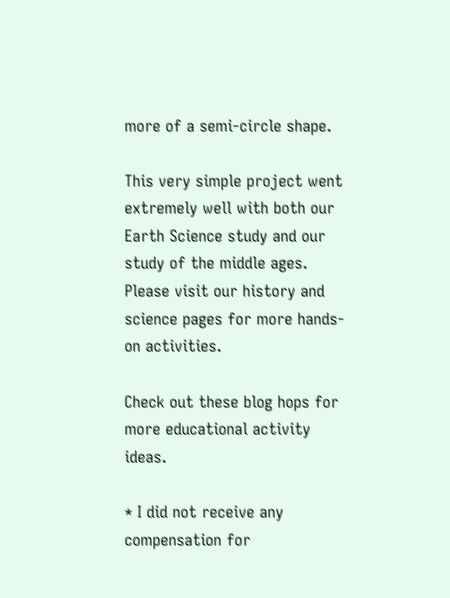more of a semi-circle shape.

This very simple project went extremely well with both our Earth Science study and our study of the middle ages. Please visit our history and science pages for more hands-on activities.

Check out these blog hops for more educational activity ideas.

* I did not receive any compensation for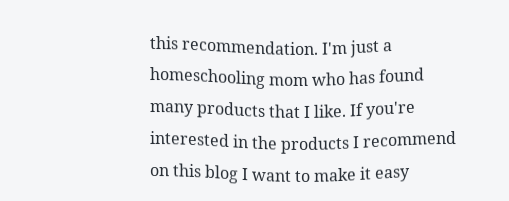this recommendation. I'm just a homeschooling mom who has found many products that I like. If you're interested in the products I recommend on this blog I want to make it easy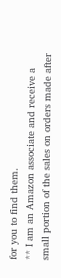for you to find them.
** I am an Amazon associate and receive a small portion of the sales on orders made after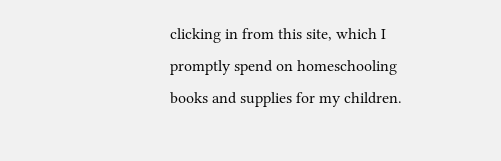clicking in from this site, which I promptly spend on homeschooling books and supplies for my children.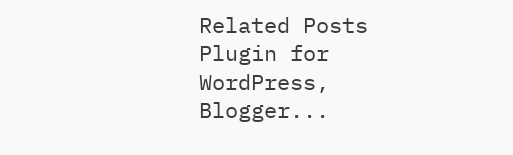Related Posts Plugin for WordPress, Blogger...